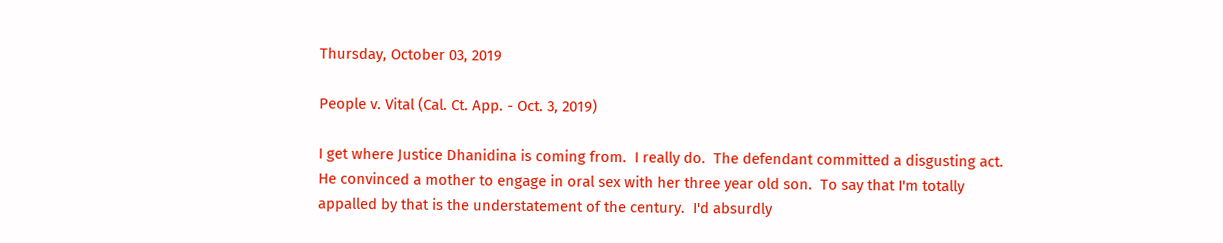Thursday, October 03, 2019

People v. Vital (Cal. Ct. App. - Oct. 3, 2019)

I get where Justice Dhanidina is coming from.  I really do.  The defendant committed a disgusting act.  He convinced a mother to engage in oral sex with her three year old son.  To say that I'm totally appalled by that is the understatement of the century.  I'd absurdly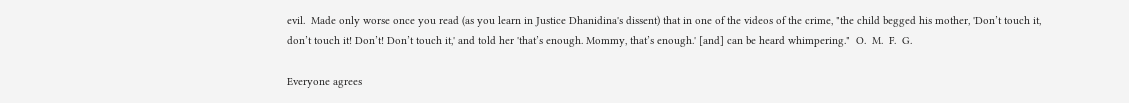evil.  Made only worse once you read (as you learn in Justice Dhanidina's dissent) that in one of the videos of the crime, "the child begged his mother, 'Don’t touch it, don’t touch it! Don’t! Don’t touch it,' and told her 'that’s enough. Mommy, that’s enough.' [and] can be heard whimpering."  O.  M.  F.  G.

Everyone agrees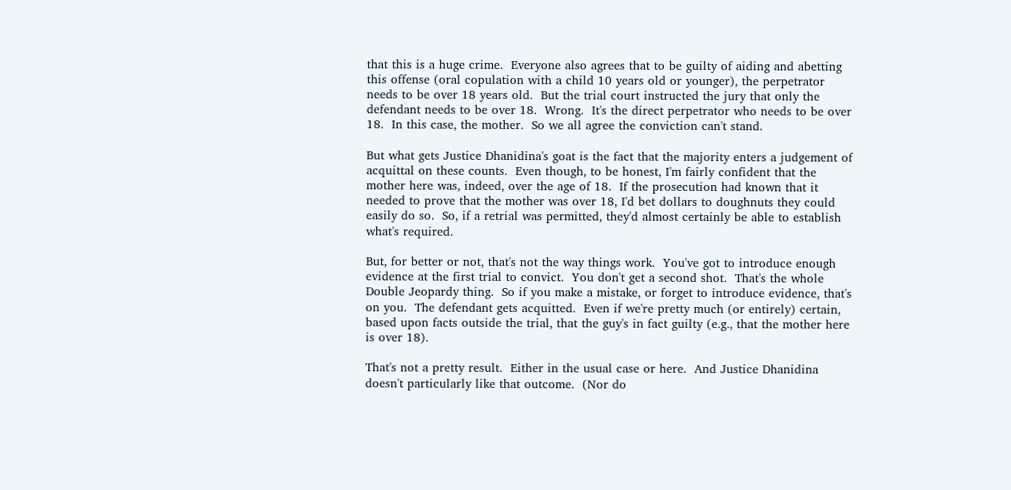that this is a huge crime.  Everyone also agrees that to be guilty of aiding and abetting this offense (oral copulation with a child 10 years old or younger), the perpetrator needs to be over 18 years old.  But the trial court instructed the jury that only the defendant needs to be over 18.  Wrong.  It's the direct perpetrator who needs to be over 18.  In this case, the mother.  So we all agree the conviction can't stand.

But what gets Justice Dhanidina's goat is the fact that the majority enters a judgement of acquittal on these counts.  Even though, to be honest, I'm fairly confident that the mother here was, indeed, over the age of 18.  If the prosecution had known that it needed to prove that the mother was over 18, I'd bet dollars to doughnuts they could easily do so.  So, if a retrial was permitted, they'd almost certainly be able to establish what's required.

But, for better or not, that's not the way things work.  You've got to introduce enough evidence at the first trial to convict.  You don't get a second shot.  That's the whole Double Jeopardy thing.  So if you make a mistake, or forget to introduce evidence, that's on you.  The defendant gets acquitted.  Even if we're pretty much (or entirely) certain, based upon facts outside the trial, that the guy's in fact guilty (e.g., that the mother here is over 18).

That's not a pretty result.  Either in the usual case or here.  And Justice Dhanidina doesn't particularly like that outcome.  (Nor do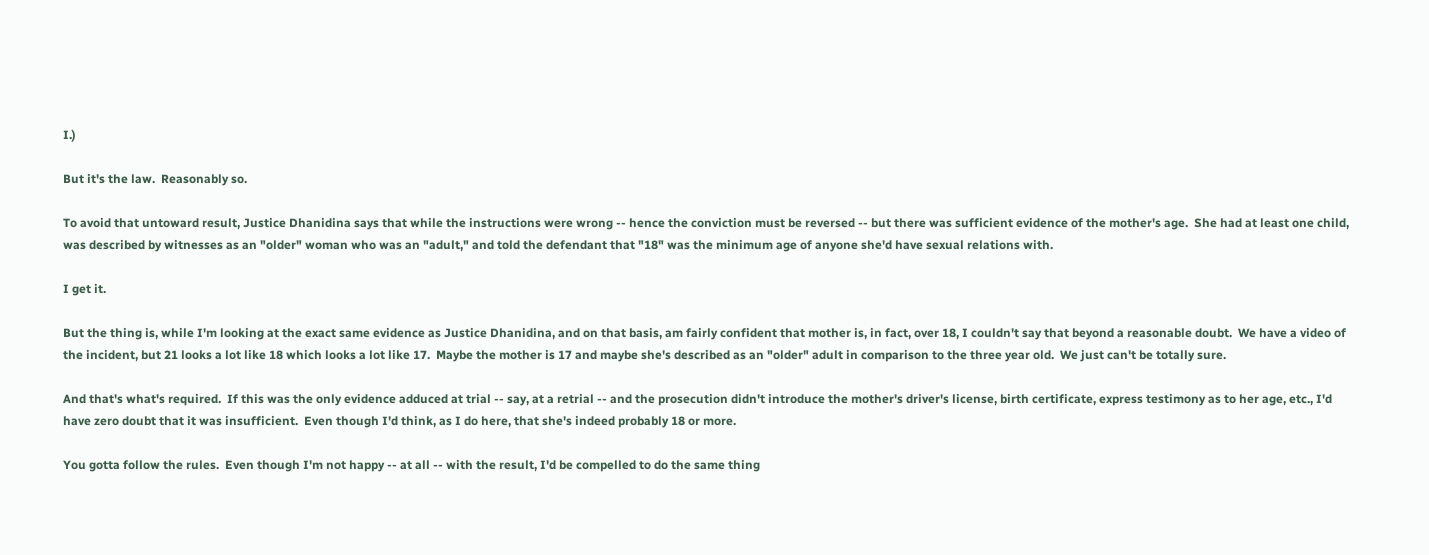I.)

But it's the law.  Reasonably so.

To avoid that untoward result, Justice Dhanidina says that while the instructions were wrong -- hence the conviction must be reversed -- but there was sufficient evidence of the mother's age.  She had at least one child, was described by witnesses as an "older" woman who was an "adult," and told the defendant that "18" was the minimum age of anyone she'd have sexual relations with.

I get it.

But the thing is, while I'm looking at the exact same evidence as Justice Dhanidina, and on that basis, am fairly confident that mother is, in fact, over 18, I couldn't say that beyond a reasonable doubt.  We have a video of the incident, but 21 looks a lot like 18 which looks a lot like 17.  Maybe the mother is 17 and maybe she's described as an "older" adult in comparison to the three year old.  We just can't be totally sure.

And that's what's required.  If this was the only evidence adduced at trial -- say, at a retrial -- and the prosecution didn't introduce the mother's driver's license, birth certificate, express testimony as to her age, etc., I'd have zero doubt that it was insufficient.  Even though I'd think, as I do here, that she's indeed probably 18 or more.

You gotta follow the rules.  Even though I'm not happy -- at all -- with the result, I'd be compelled to do the same thing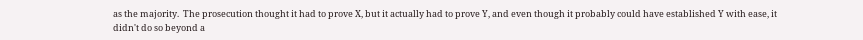as the majority.  The prosecution thought it had to prove X, but it actually had to prove Y, and even though it probably could have established Y with ease, it didn't do so beyond a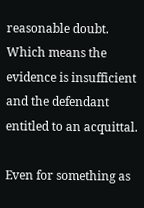reasonable doubt.  Which means the evidence is insufficient and the defendant entitled to an acquittal.

Even for something as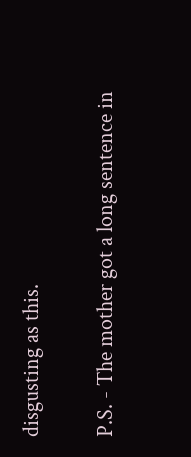disgusting as this.

P.S. - The mother got a long sentence in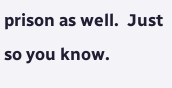prison as well.  Just so you know.